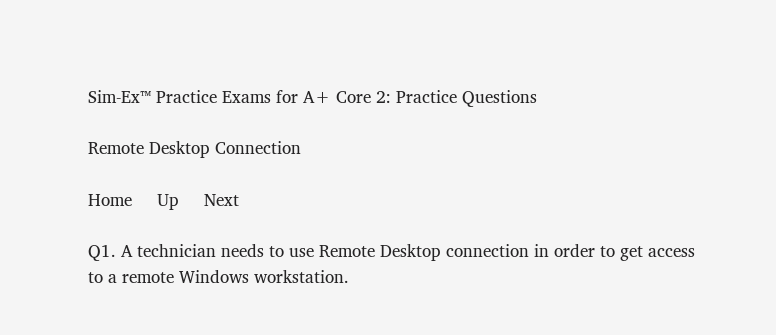Sim-Ex™ Practice Exams for A+ Core 2: Practice Questions

Remote Desktop Connection

Home     Up     Next

Q1. A technician needs to use Remote Desktop connection in order to get access to a remote Windows workstation.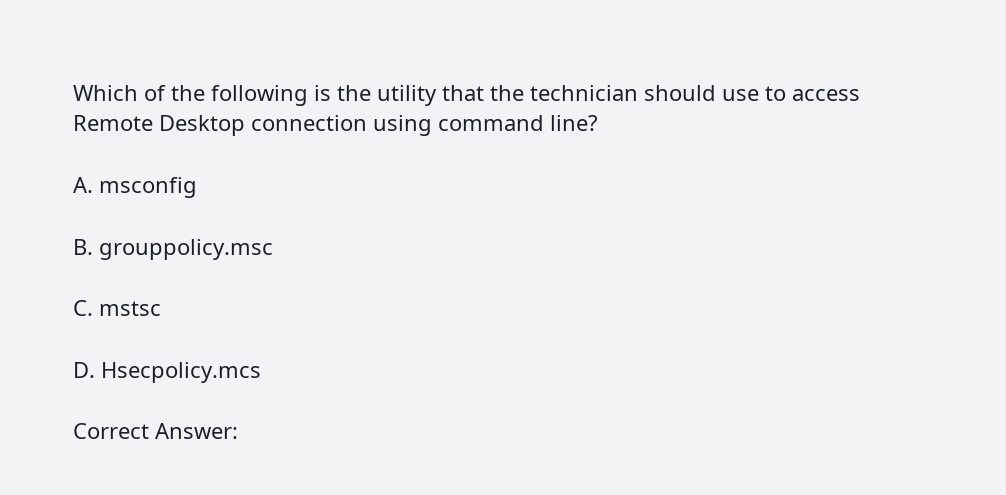Which of the following is the utility that the technician should use to access Remote Desktop connection using command line?

A. msconfig

B. grouppolicy.msc

C. mstsc

D. Hsecpolicy.mcs

Correct Answer: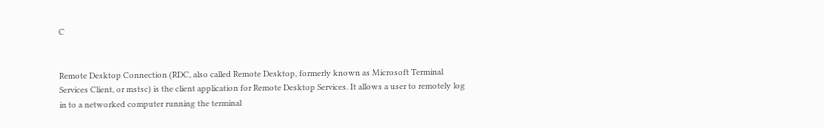C


Remote Desktop Connection (RDC, also called Remote Desktop, formerly known as Microsoft Terminal Services Client, or mstsc) is the client application for Remote Desktop Services. It allows a user to remotely log in to a networked computer running the terminal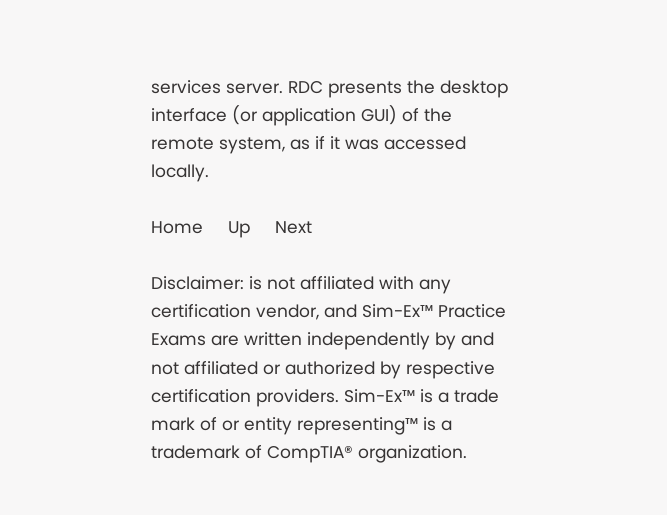services server. RDC presents the desktop interface (or application GUI) of the remote system, as if it was accessed locally.

Home     Up     Next

Disclaimer: is not affiliated with any certification vendor, and Sim-Ex™ Practice Exams are written independently by and not affiliated or authorized by respective certification providers. Sim-Ex™ is a trade mark of or entity representing™ is a trademark of CompTIA® organization.